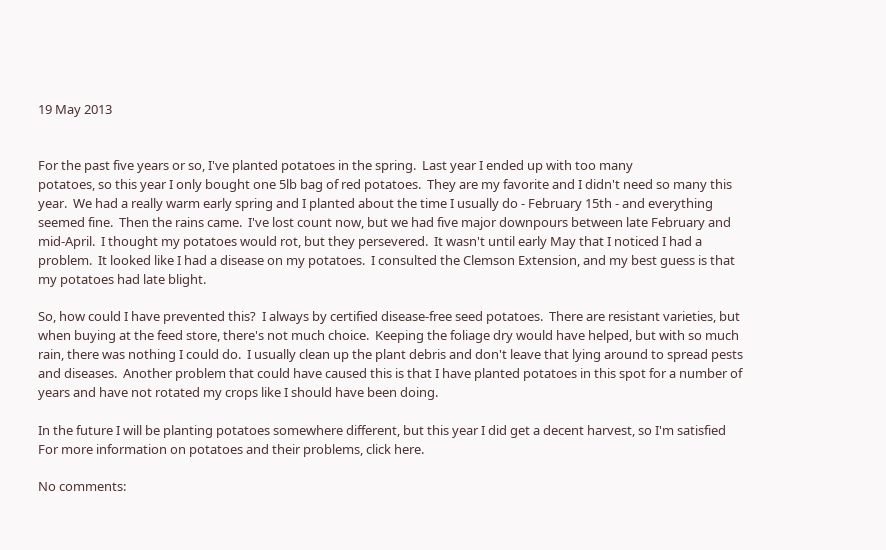19 May 2013


For the past five years or so, I've planted potatoes in the spring.  Last year I ended up with too many
potatoes, so this year I only bought one 5lb bag of red potatoes.  They are my favorite and I didn't need so many this year.  We had a really warm early spring and I planted about the time I usually do - February 15th - and everything seemed fine.  Then the rains came.  I've lost count now, but we had five major downpours between late February and mid-April.  I thought my potatoes would rot, but they persevered.  It wasn't until early May that I noticed I had a problem.  It looked like I had a disease on my potatoes.  I consulted the Clemson Extension, and my best guess is that my potatoes had late blight.

So, how could I have prevented this?  I always by certified disease-free seed potatoes.  There are resistant varieties, but when buying at the feed store, there's not much choice.  Keeping the foliage dry would have helped, but with so much rain, there was nothing I could do.  I usually clean up the plant debris and don't leave that lying around to spread pests and diseases.  Another problem that could have caused this is that I have planted potatoes in this spot for a number of years and have not rotated my crops like I should have been doing.

In the future I will be planting potatoes somewhere different, but this year I did get a decent harvest, so I'm satisfied  For more information on potatoes and their problems, click here.

No comments: